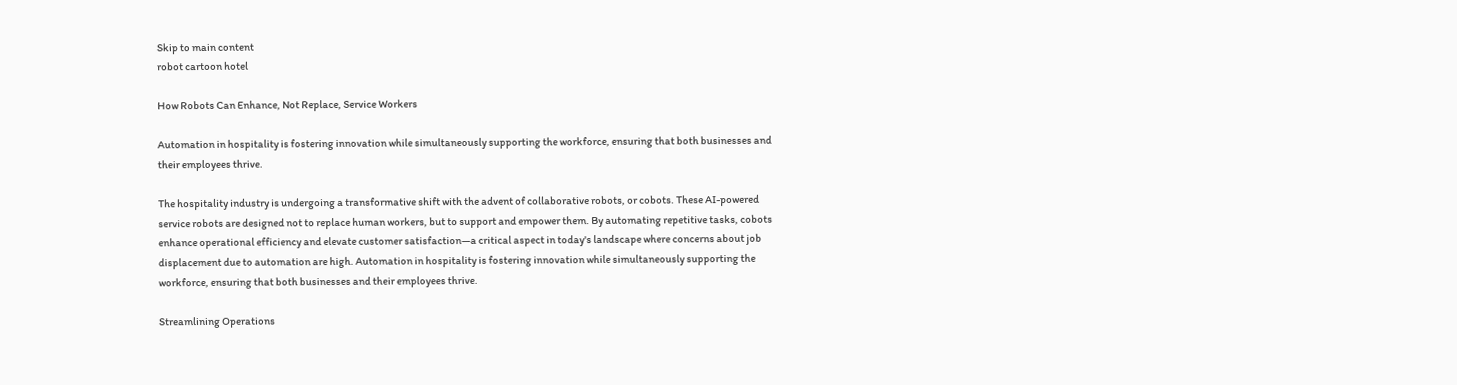Skip to main content
robot cartoon hotel

How Robots Can Enhance, Not Replace, Service Workers

Automation in hospitality is fostering innovation while simultaneously supporting the workforce, ensuring that both businesses and their employees thrive.

The hospitality industry is undergoing a transformative shift with the advent of collaborative robots, or cobots. These AI-powered service robots are designed not to replace human workers, but to support and empower them. By automating repetitive tasks, cobots enhance operational efficiency and elevate customer satisfaction—a critical aspect in today's landscape where concerns about job displacement due to automation are high. Automation in hospitality is fostering innovation while simultaneously supporting the workforce, ensuring that both businesses and their employees thrive.

Streamlining Operations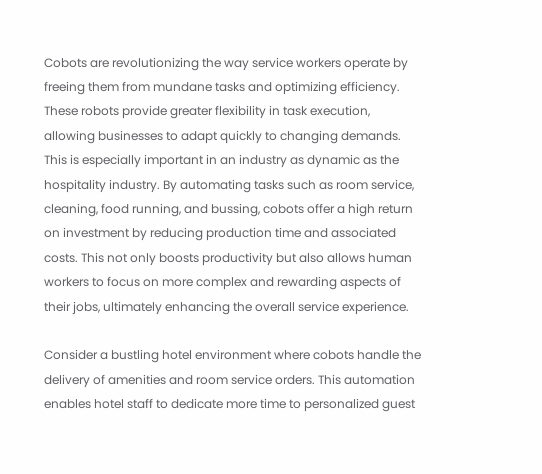Cobots are revolutionizing the way service workers operate by freeing them from mundane tasks and optimizing efficiency. These robots provide greater flexibility in task execution, allowing businesses to adapt quickly to changing demands. This is especially important in an industry as dynamic as the hospitality industry. By automating tasks such as room service, cleaning, food running, and bussing, cobots offer a high return on investment by reducing production time and associated costs. This not only boosts productivity but also allows human workers to focus on more complex and rewarding aspects of their jobs, ultimately enhancing the overall service experience.

Consider a bustling hotel environment where cobots handle the delivery of amenities and room service orders. This automation enables hotel staff to dedicate more time to personalized guest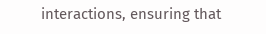interactions, ensuring that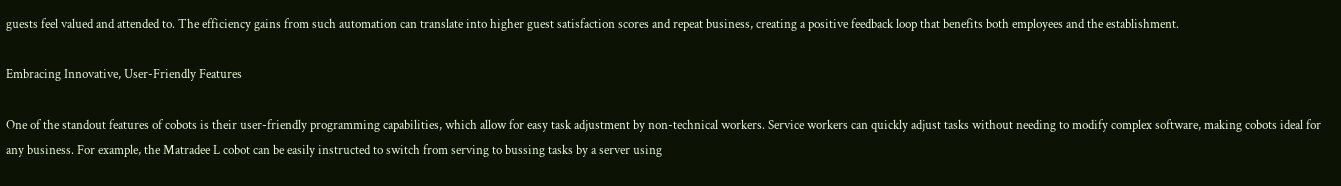guests feel valued and attended to. The efficiency gains from such automation can translate into higher guest satisfaction scores and repeat business, creating a positive feedback loop that benefits both employees and the establishment.

Embracing Innovative, User-Friendly Features

One of the standout features of cobots is their user-friendly programming capabilities, which allow for easy task adjustment by non-technical workers. Service workers can quickly adjust tasks without needing to modify complex software, making cobots ideal for any business. For example, the Matradee L cobot can be easily instructed to switch from serving to bussing tasks by a server using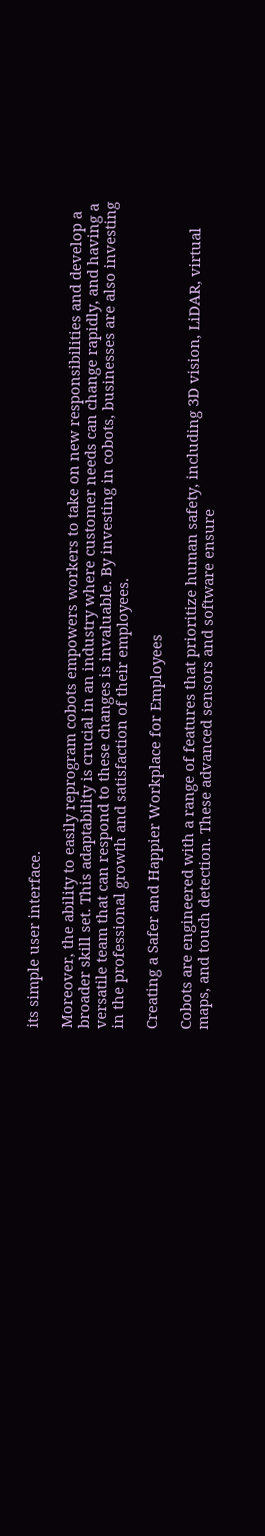its simple user interface.

Moreover, the ability to easily reprogram cobots empowers workers to take on new responsibilities and develop a broader skill set. This adaptability is crucial in an industry where customer needs can change rapidly, and having a versatile team that can respond to these changes is invaluable. By investing in cobots, businesses are also investing in the professional growth and satisfaction of their employees.

Creating a Safer and Happier Workplace for Employees

Cobots are engineered with a range of features that prioritize human safety, including 3D vision, LiDAR, virtual maps, and touch detection. These advanced sensors and software ensure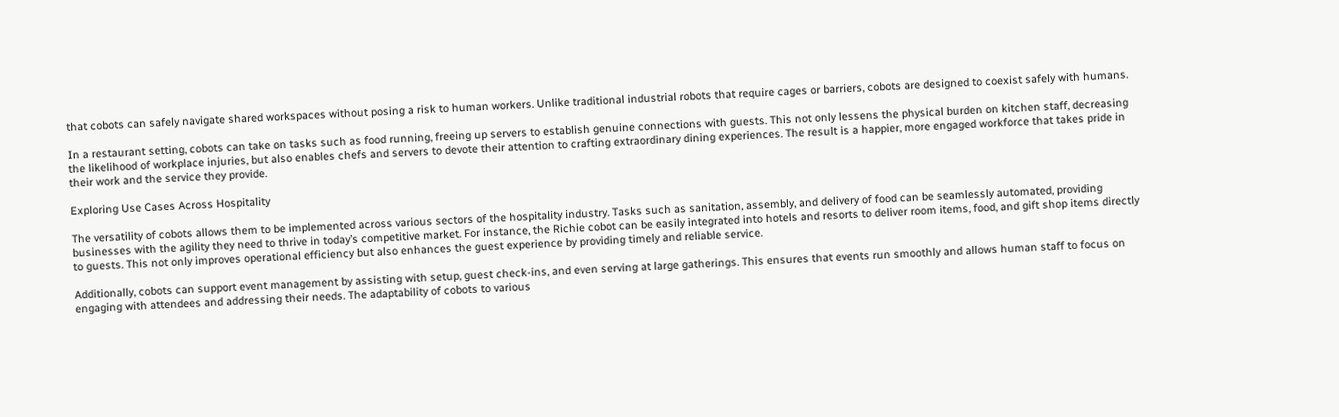that cobots can safely navigate shared workspaces without posing a risk to human workers. Unlike traditional industrial robots that require cages or barriers, cobots are designed to coexist safely with humans.

In a restaurant setting, cobots can take on tasks such as food running, freeing up servers to establish genuine connections with guests. This not only lessens the physical burden on kitchen staff, decreasing the likelihood of workplace injuries, but also enables chefs and servers to devote their attention to crafting extraordinary dining experiences. The result is a happier, more engaged workforce that takes pride in their work and the service they provide.

Exploring Use Cases Across Hospitality

The versatility of cobots allows them to be implemented across various sectors of the hospitality industry. Tasks such as sanitation, assembly, and delivery of food can be seamlessly automated, providing businesses with the agility they need to thrive in today’s competitive market. For instance, the Richie cobot can be easily integrated into hotels and resorts to deliver room items, food, and gift shop items directly to guests. This not only improves operational efficiency but also enhances the guest experience by providing timely and reliable service.

Additionally, cobots can support event management by assisting with setup, guest check-ins, and even serving at large gatherings. This ensures that events run smoothly and allows human staff to focus on engaging with attendees and addressing their needs. The adaptability of cobots to various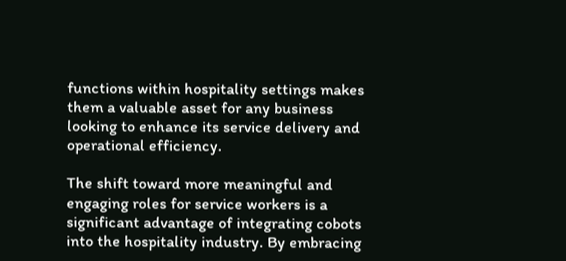functions within hospitality settings makes them a valuable asset for any business looking to enhance its service delivery and operational efficiency.

The shift toward more meaningful and engaging roles for service workers is a significant advantage of integrating cobots into the hospitality industry. By embracing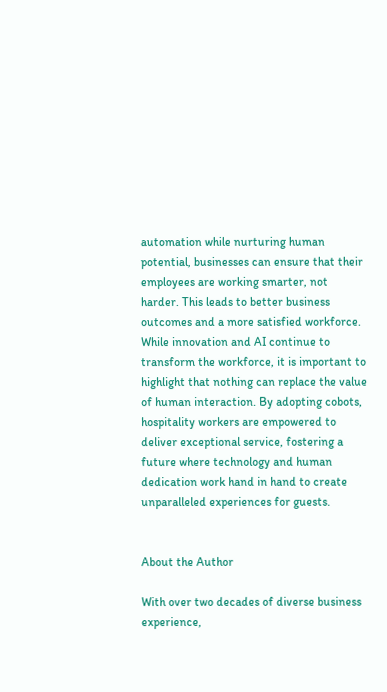automation while nurturing human potential, businesses can ensure that their employees are working smarter, not harder. This leads to better business outcomes and a more satisfied workforce. While innovation and AI continue to transform the workforce, it is important to highlight that nothing can replace the value of human interaction. By adopting cobots, hospitality workers are empowered to deliver exceptional service, fostering a future where technology and human dedication work hand in hand to create unparalleled experiences for guests.


About the Author

With over two decades of diverse business experience,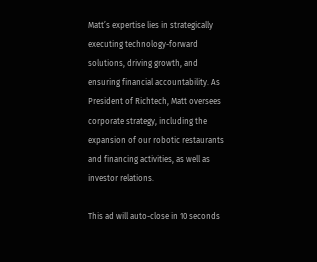Matt’s expertise lies in strategically executing technology-forward solutions, driving growth, and ensuring financial accountability. As President of Richtech, Matt oversees corporate strategy, including the expansion of our robotic restaurants and financing activities, as well as investor relations.

This ad will auto-close in 10 seconds